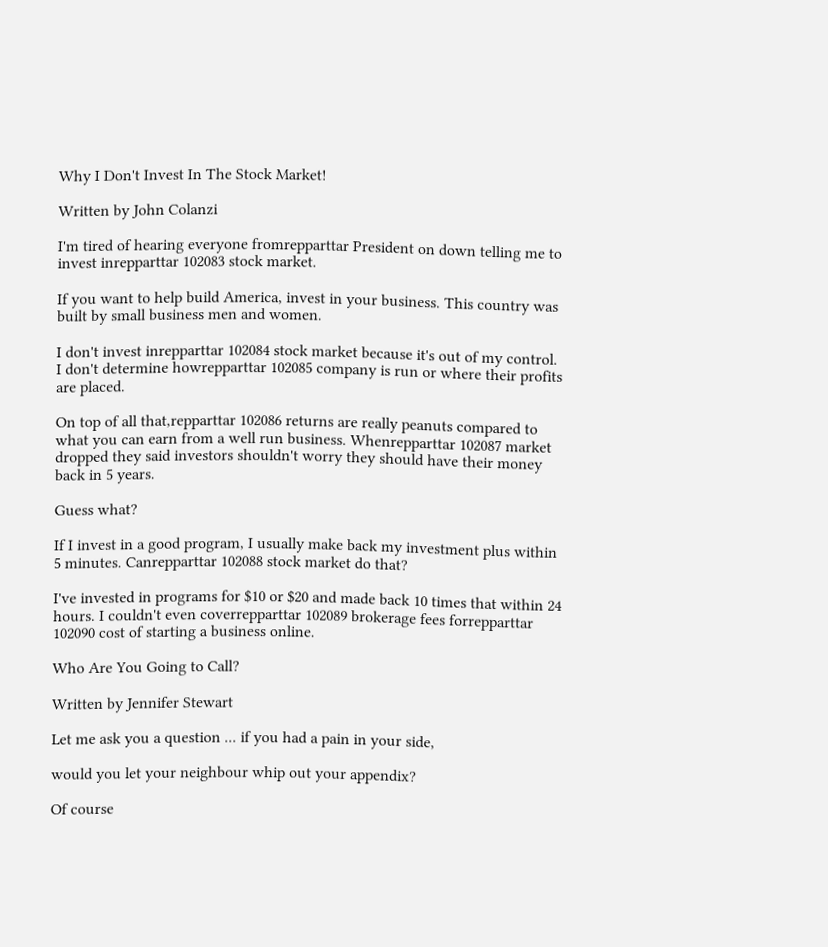Why I Don't Invest In The Stock Market!

Written by John Colanzi

I'm tired of hearing everyone fromrepparttar President on down telling me to invest inrepparttar 102083 stock market.

If you want to help build America, invest in your business. This country was built by small business men and women.

I don't invest inrepparttar 102084 stock market because it's out of my control. I don't determine howrepparttar 102085 company is run or where their profits are placed.

On top of all that,repparttar 102086 returns are really peanuts compared to what you can earn from a well run business. Whenrepparttar 102087 market dropped they said investors shouldn't worry they should have their money back in 5 years.

Guess what?

If I invest in a good program, I usually make back my investment plus within 5 minutes. Canrepparttar 102088 stock market do that?

I've invested in programs for $10 or $20 and made back 10 times that within 24 hours. I couldn't even coverrepparttar 102089 brokerage fees forrepparttar 102090 cost of starting a business online.

Who Are You Going to Call?

Written by Jennifer Stewart

Let me ask you a question ... if you had a pain in your side,

would you let your neighbour whip out your appendix?

Of course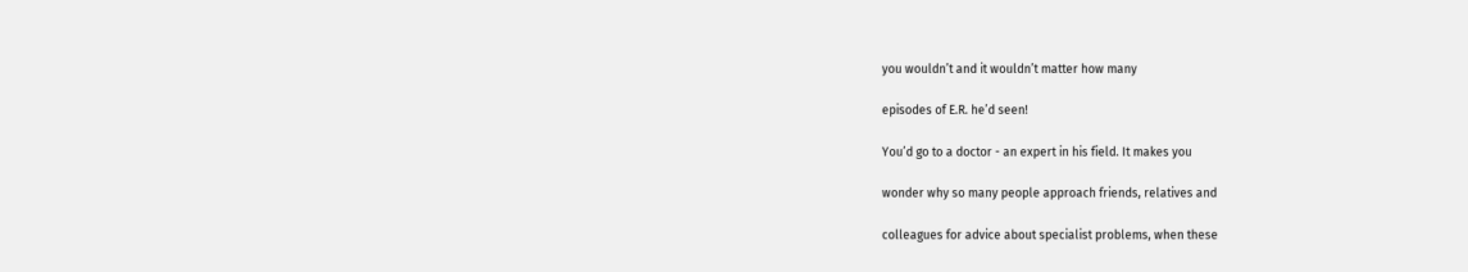you wouldn’t and it wouldn’t matter how many

episodes of E.R. he’d seen!

You’d go to a doctor - an expert in his field. It makes you

wonder why so many people approach friends, relatives and

colleagues for advice about specialist problems, when these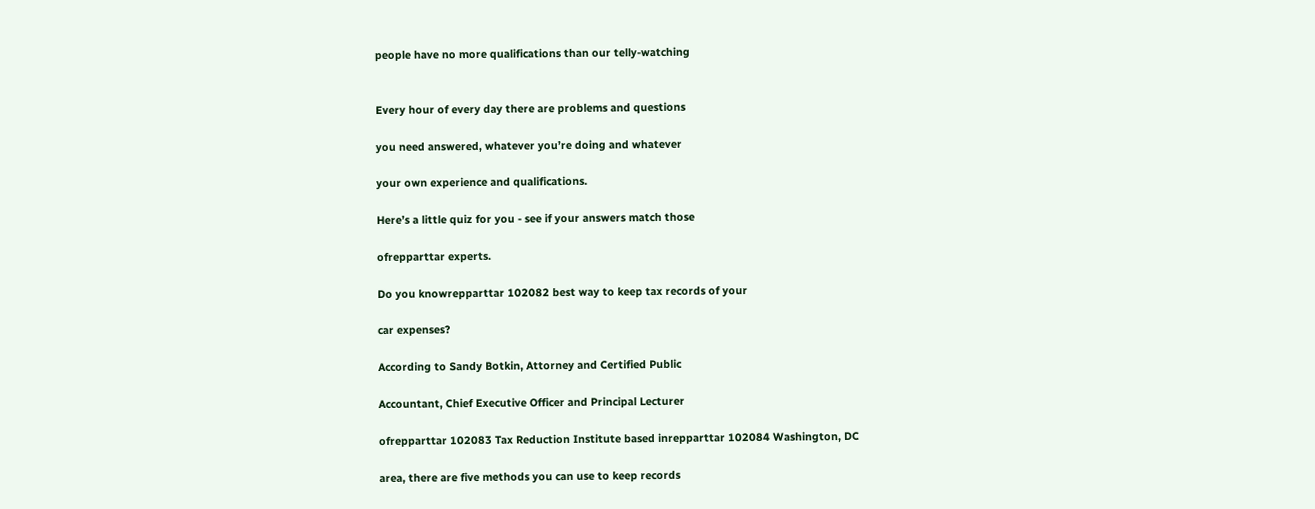people have no more qualifications than our telly-watching


Every hour of every day there are problems and questions

you need answered, whatever you’re doing and whatever

your own experience and qualifications.

Here’s a little quiz for you - see if your answers match those

ofrepparttar experts.

Do you knowrepparttar 102082 best way to keep tax records of your

car expenses?

According to Sandy Botkin, Attorney and Certified Public

Accountant, Chief Executive Officer and Principal Lecturer

ofrepparttar 102083 Tax Reduction Institute based inrepparttar 102084 Washington, DC

area, there are five methods you can use to keep records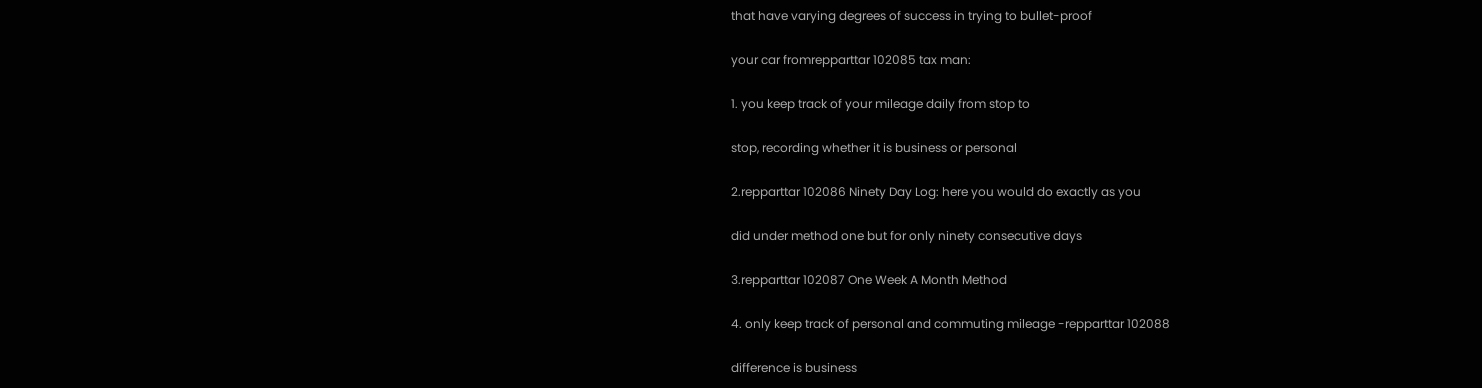that have varying degrees of success in trying to bullet-proof

your car fromrepparttar 102085 tax man:

1. you keep track of your mileage daily from stop to

stop, recording whether it is business or personal

2.repparttar 102086 Ninety Day Log: here you would do exactly as you

did under method one but for only ninety consecutive days

3.repparttar 102087 One Week A Month Method

4. only keep track of personal and commuting mileage -repparttar 102088

difference is business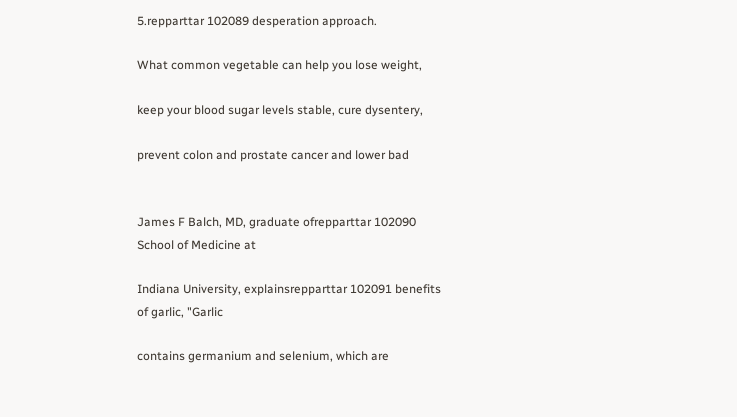5.repparttar 102089 desperation approach.

What common vegetable can help you lose weight,

keep your blood sugar levels stable, cure dysentery,

prevent colon and prostate cancer and lower bad


James F Balch, MD, graduate ofrepparttar 102090 School of Medicine at

Indiana University, explainsrepparttar 102091 benefits of garlic, "Garlic

contains germanium and selenium, which are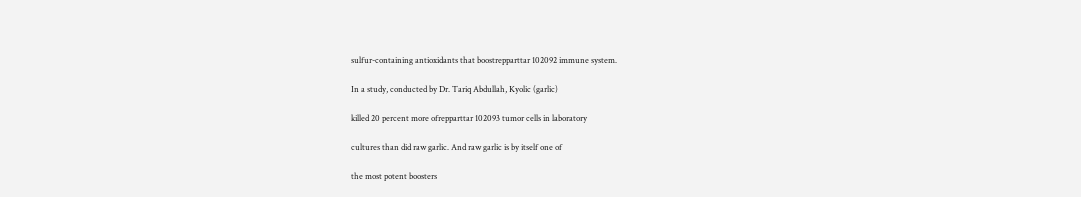sulfur-containing antioxidants that boostrepparttar 102092 immune system.

In a study, conducted by Dr. Tariq Abdullah, Kyolic (garlic)

killed 20 percent more ofrepparttar 102093 tumor cells in laboratory

cultures than did raw garlic. And raw garlic is by itself one of

the most potent boosters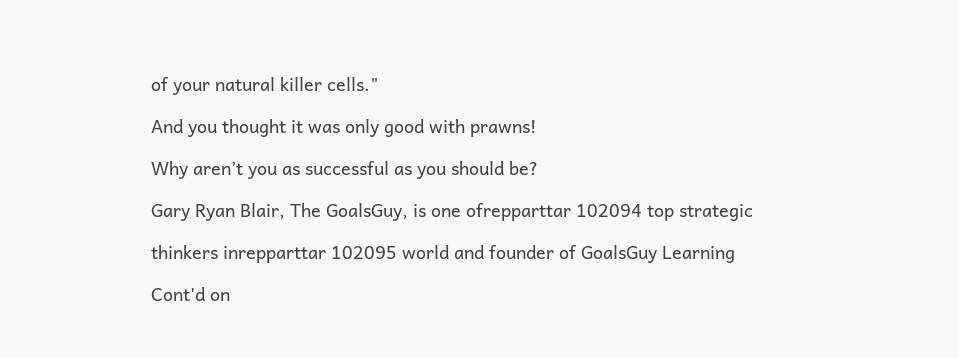of your natural killer cells."

And you thought it was only good with prawns!

Why aren’t you as successful as you should be?

Gary Ryan Blair, The GoalsGuy, is one ofrepparttar 102094 top strategic

thinkers inrepparttar 102095 world and founder of GoalsGuy Learning

Cont'd on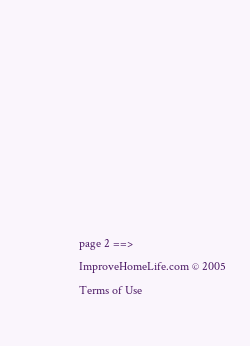page 2 ==>
ImproveHomeLife.com © 2005
Terms of Use